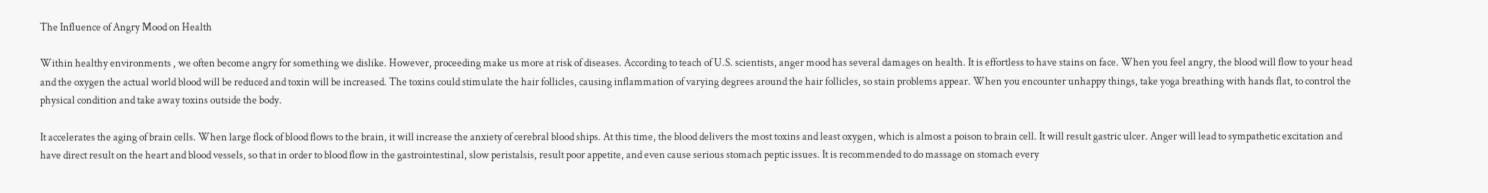The Influence of Angry Mood on Health

Within healthy environments , we often become angry for something we dislike. However, proceeding make us more at risk of diseases. According to teach of U.S. scientists, anger mood has several damages on health. It is effortless to have stains on face. When you feel angry, the blood will flow to your head and the oxygen the actual world blood will be reduced and toxin will be increased. The toxins could stimulate the hair follicles, causing inflammation of varying degrees around the hair follicles, so stain problems appear. When you encounter unhappy things, take yoga breathing with hands flat, to control the physical condition and take away toxins outside the body.

It accelerates the aging of brain cells. When large flock of blood flows to the brain, it will increase the anxiety of cerebral blood ships. At this time, the blood delivers the most toxins and least oxygen, which is almost a poison to brain cell. It will result gastric ulcer. Anger will lead to sympathetic excitation and have direct result on the heart and blood vessels, so that in order to blood flow in the gastrointestinal, slow peristalsis, result poor appetite, and even cause serious stomach peptic issues. It is recommended to do massage on stomach every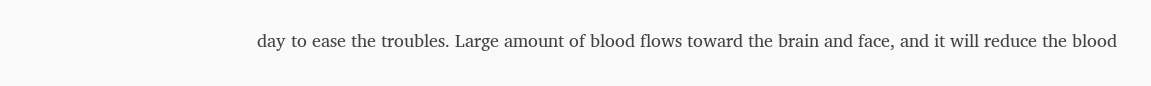day to ease the troubles. Large amount of blood flows toward the brain and face, and it will reduce the blood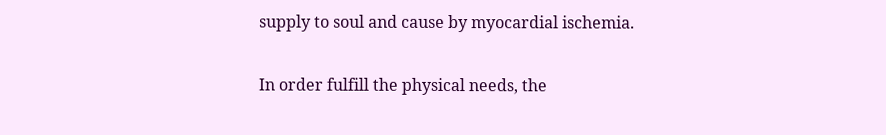supply to soul and cause by myocardial ischemia.

In order fulfill the physical needs, the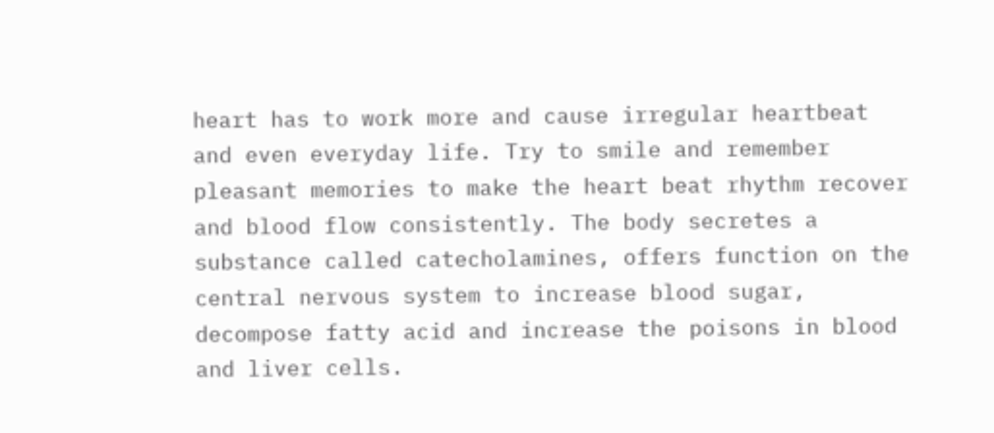heart has to work more and cause irregular heartbeat and even everyday life. Try to smile and remember pleasant memories to make the heart beat rhythm recover and blood flow consistently. The body secretes a substance called catecholamines, offers function on the central nervous system to increase blood sugar, decompose fatty acid and increase the poisons in blood and liver cells.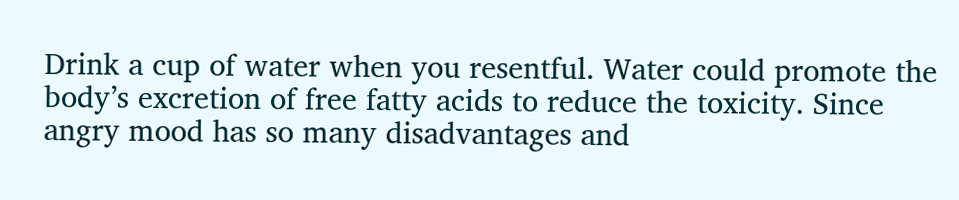Drink a cup of water when you resentful. Water could promote the body’s excretion of free fatty acids to reduce the toxicity. Since angry mood has so many disadvantages and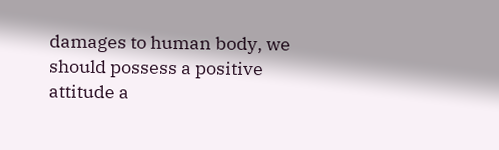damages to human body, we should possess a positive attitude a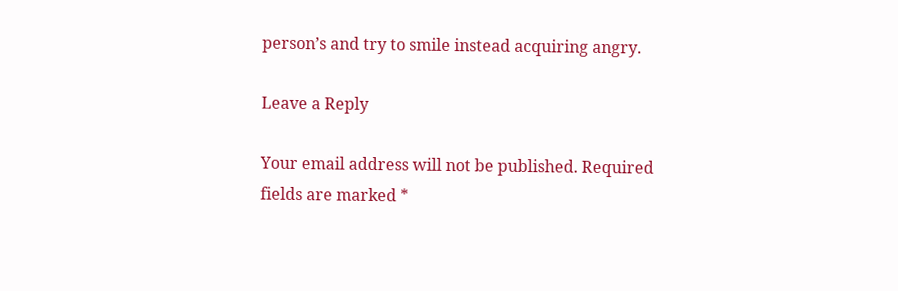person’s and try to smile instead acquiring angry.

Leave a Reply

Your email address will not be published. Required fields are marked *